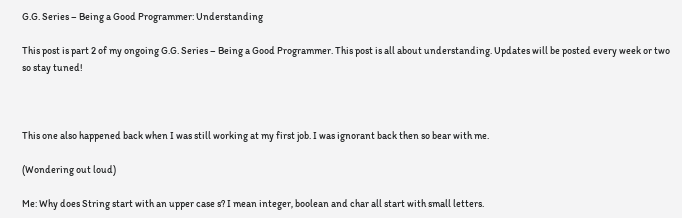G.G. Series – Being a Good Programmer: Understanding

This post is part 2 of my ongoing G.G. Series – Being a Good Programmer. This post is all about understanding. Updates will be posted every week or two so stay tuned!



This one also happened back when I was still working at my first job. I was ignorant back then so bear with me.

(Wondering out loud)

Me: Why does String start with an upper case s? I mean integer, boolean and char all start with small letters.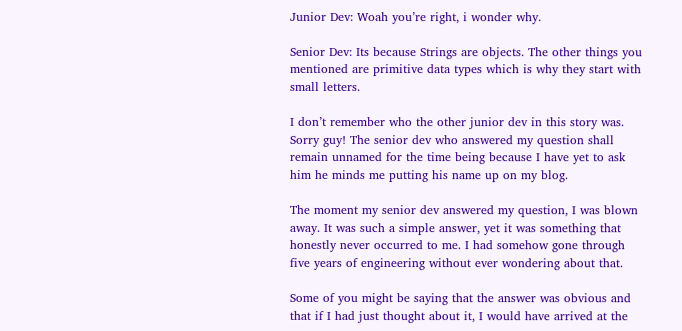Junior Dev: Woah you’re right, i wonder why.

Senior Dev: Its because Strings are objects. The other things you mentioned are primitive data types which is why they start with small letters.

I don’t remember who the other junior dev in this story was. Sorry guy! The senior dev who answered my question shall remain unnamed for the time being because I have yet to ask him he minds me putting his name up on my blog.

The moment my senior dev answered my question, I was blown away. It was such a simple answer, yet it was something that honestly never occurred to me. I had somehow gone through five years of engineering without ever wondering about that.

Some of you might be saying that the answer was obvious and that if I had just thought about it, I would have arrived at the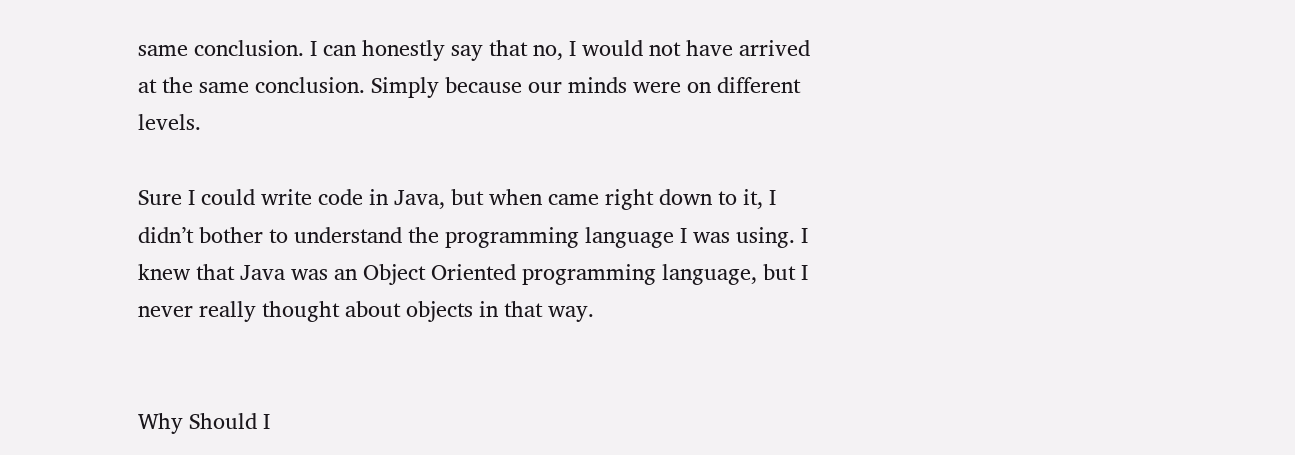same conclusion. I can honestly say that no, I would not have arrived at the same conclusion. Simply because our minds were on different levels.

Sure I could write code in Java, but when came right down to it, I didn’t bother to understand the programming language I was using. I knew that Java was an Object Oriented programming language, but I never really thought about objects in that way.


Why Should I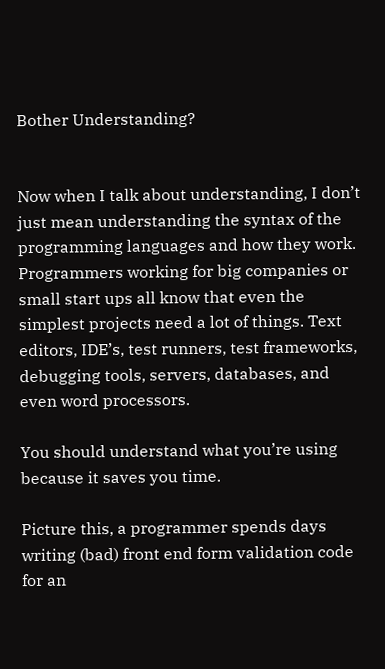Bother Understanding?


Now when I talk about understanding, I don’t just mean understanding the syntax of the programming languages and how they work. Programmers working for big companies or small start ups all know that even the simplest projects need a lot of things. Text editors, IDE’s, test runners, test frameworks, debugging tools, servers, databases, and even word processors.

You should understand what you’re using because it saves you time.

Picture this, a programmer spends days writing (bad) front end form validation code for an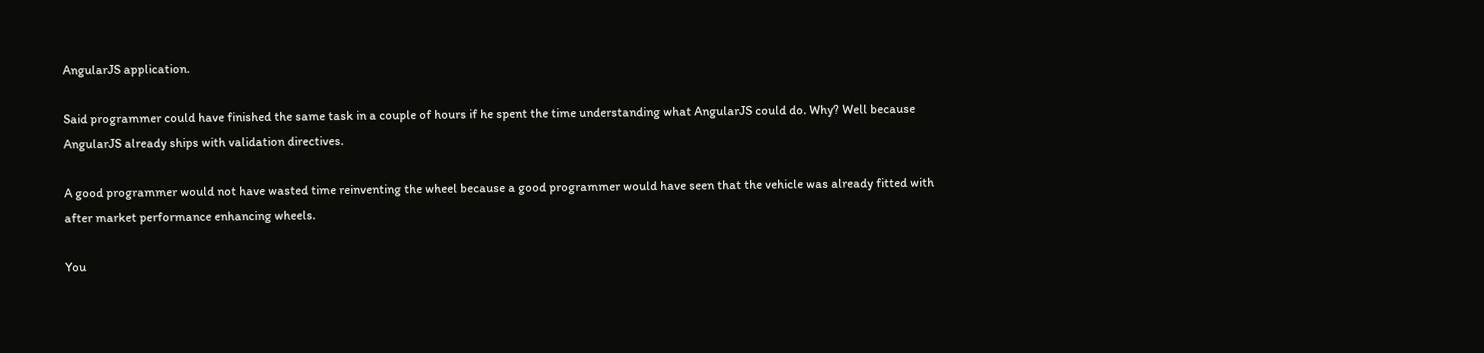AngularJS application.

Said programmer could have finished the same task in a couple of hours if he spent the time understanding what AngularJS could do. Why? Well because AngularJS already ships with validation directives.

A good programmer would not have wasted time reinventing the wheel because a good programmer would have seen that the vehicle was already fitted with after market performance enhancing wheels.

You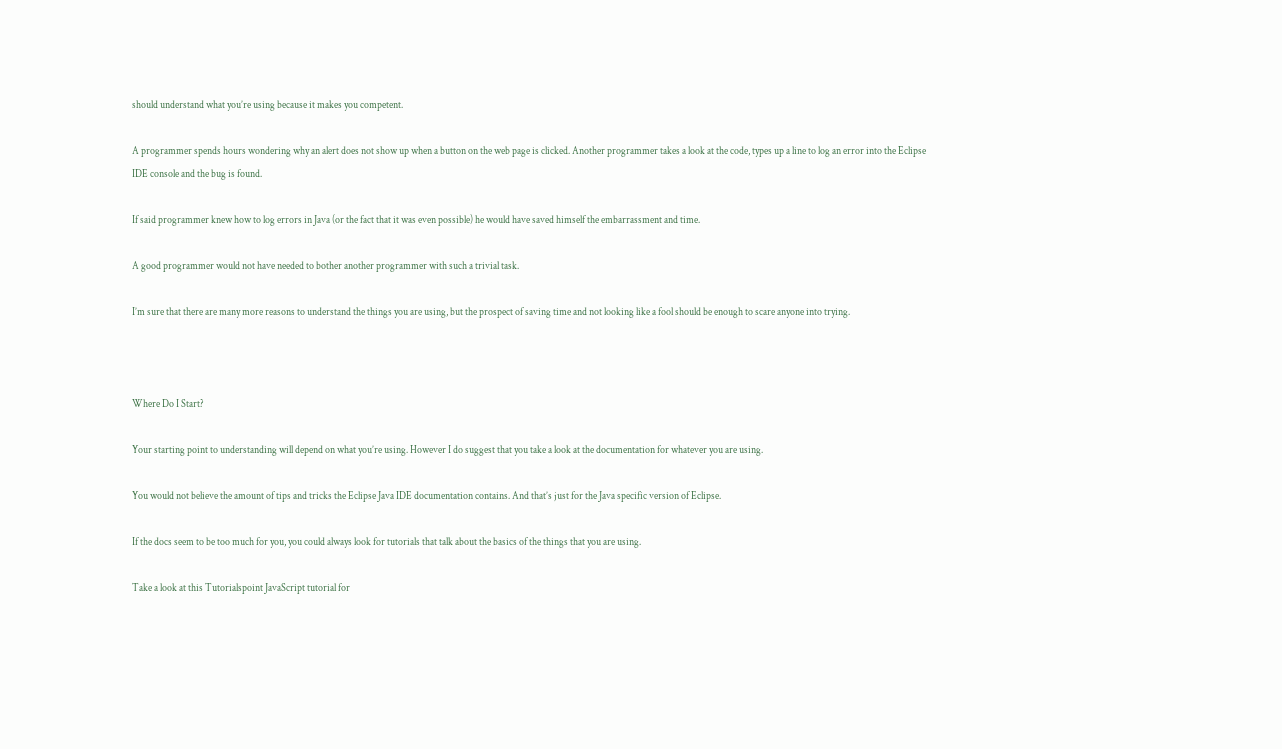should understand what you’re using because it makes you competent.

A programmer spends hours wondering why an alert does not show up when a button on the web page is clicked. Another programmer takes a look at the code, types up a line to log an error into the Eclipse IDE console and the bug is found.

If said programmer knew how to log errors in Java (or the fact that it was even possible) he would have saved himself the embarrassment and time.

A good programmer would not have needed to bother another programmer with such a trivial task.

I’m sure that there are many more reasons to understand the things you are using, but the prospect of saving time and not looking like a fool should be enough to scare anyone into trying.



Where Do I Start?

Your starting point to understanding will depend on what you’re using. However I do suggest that you take a look at the documentation for whatever you are using.

You would not believe the amount of tips and tricks the Eclipse Java IDE documentation contains. And that’s just for the Java specific version of Eclipse.

If the docs seem to be too much for you, you could always look for tutorials that talk about the basics of the things that you are using.

Take a look at this Tutorialspoint JavaScript tutorial for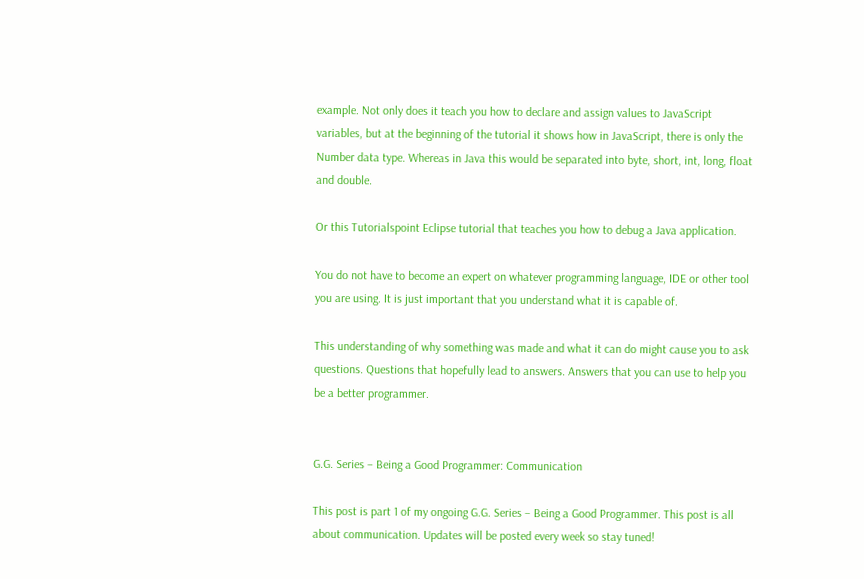example. Not only does it teach you how to declare and assign values to JavaScript variables, but at the beginning of the tutorial it shows how in JavaScript, there is only the Number data type. Whereas in Java this would be separated into byte, short, int, long, float and double.

Or this Tutorialspoint Eclipse tutorial that teaches you how to debug a Java application.

You do not have to become an expert on whatever programming language, IDE or other tool you are using. It is just important that you understand what it is capable of.

This understanding of why something was made and what it can do might cause you to ask questions. Questions that hopefully lead to answers. Answers that you can use to help you be a better programmer.


G.G. Series – Being a Good Programmer: Communication

This post is part 1 of my ongoing G.G. Series – Being a Good Programmer. This post is all about communication. Updates will be posted every week so stay tuned!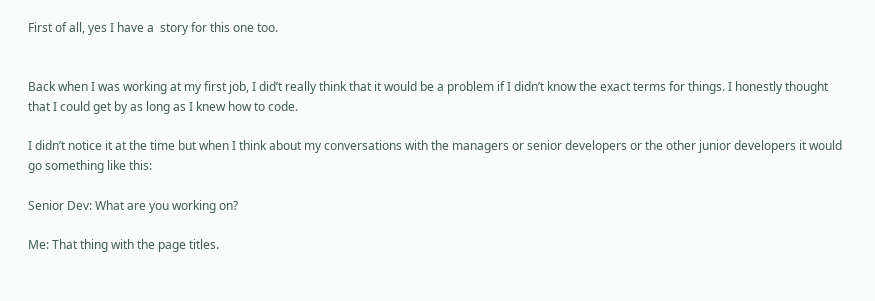First of all, yes I have a  story for this one too.


Back when I was working at my first job, I did’t really think that it would be a problem if I didn’t know the exact terms for things. I honestly thought that I could get by as long as I knew how to code.

I didn’t notice it at the time but when I think about my conversations with the managers or senior developers or the other junior developers it would go something like this:

Senior Dev: What are you working on?

Me: That thing with the page titles.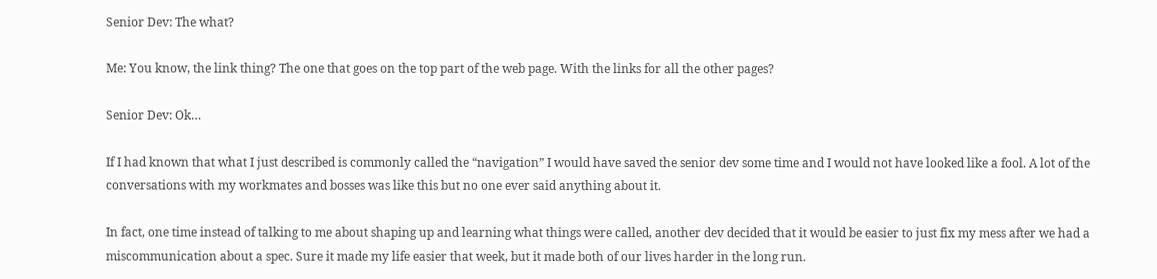Senior Dev: The what?

Me: You know, the link thing? The one that goes on the top part of the web page. With the links for all the other pages?

Senior Dev: Ok…

If I had known that what I just described is commonly called the “navigation” I would have saved the senior dev some time and I would not have looked like a fool. A lot of the conversations with my workmates and bosses was like this but no one ever said anything about it.

In fact, one time instead of talking to me about shaping up and learning what things were called, another dev decided that it would be easier to just fix my mess after we had a miscommunication about a spec. Sure it made my life easier that week, but it made both of our lives harder in the long run.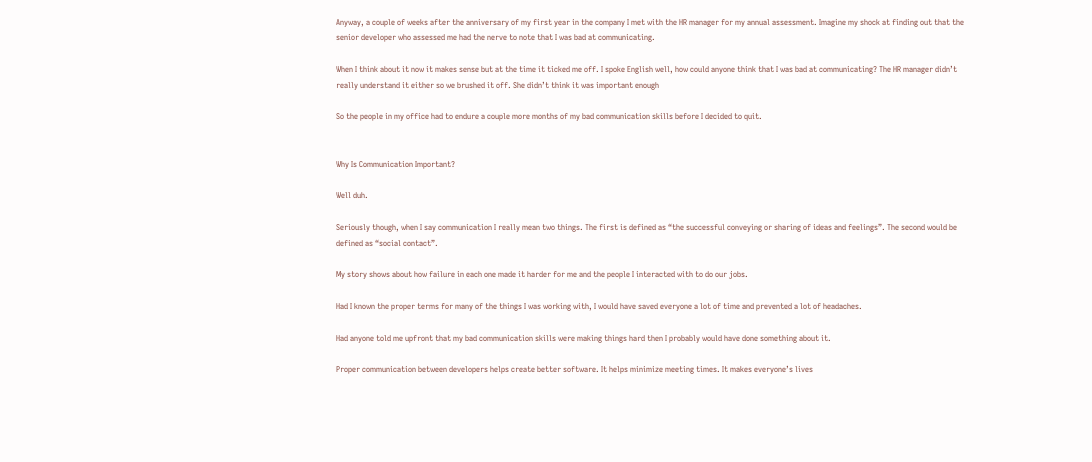Anyway, a couple of weeks after the anniversary of my first year in the company I met with the HR manager for my annual assessment. Imagine my shock at finding out that the senior developer who assessed me had the nerve to note that I was bad at communicating.

When I think about it now it makes sense but at the time it ticked me off. I spoke English well, how could anyone think that I was bad at communicating? The HR manager didn’t really understand it either so we brushed it off. She didn’t think it was important enough

So the people in my office had to endure a couple more months of my bad communication skills before I decided to quit.


Why Is Communication Important?

Well duh.

Seriously though, when I say communication I really mean two things. The first is defined as “the successful conveying or sharing of ideas and feelings”. The second would be defined as “social contact”.

My story shows about how failure in each one made it harder for me and the people I interacted with to do our jobs.

Had I known the proper terms for many of the things I was working with, I would have saved everyone a lot of time and prevented a lot of headaches.

Had anyone told me upfront that my bad communication skills were making things hard then I probably would have done something about it.

Proper communication between developers helps create better software. It helps minimize meeting times. It makes everyone’s lives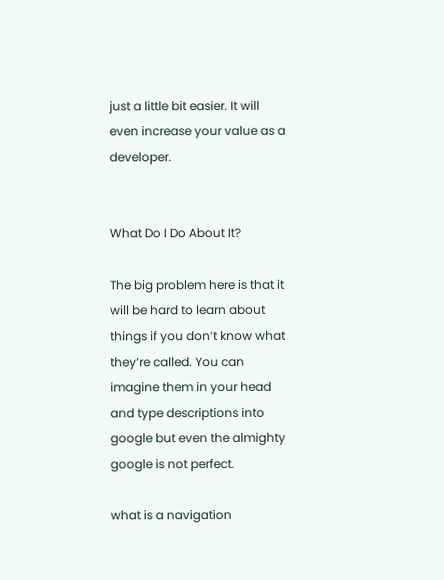just a little bit easier. It will even increase your value as a developer.


What Do I Do About It?

The big problem here is that it will be hard to learn about things if you don’t know what they’re called. You can imagine them in your head and type descriptions into google but even the almighty google is not perfect.

what is a navigation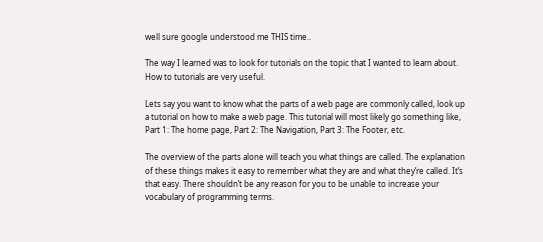well sure google understood me THIS time..

The way I learned was to look for tutorials on the topic that I wanted to learn about. How to tutorials are very useful.

Lets say you want to know what the parts of a web page are commonly called, look up a tutorial on how to make a web page. This tutorial will most likely go something like, Part 1: The home page, Part 2: The Navigation, Part 3: The Footer, etc.

The overview of the parts alone will teach you what things are called. The explanation of these things makes it easy to remember what they are and what they’re called. It’s that easy. There shouldn’t be any reason for you to be unable to increase your vocabulary of programming terms.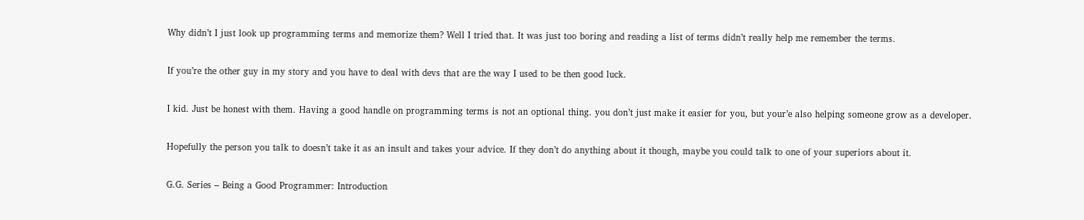Why didn’t I just look up programming terms and memorize them? Well I tried that. It was just too boring and reading a list of terms didn’t really help me remember the terms.

If you’re the other guy in my story and you have to deal with devs that are the way I used to be then good luck.

I kid. Just be honest with them. Having a good handle on programming terms is not an optional thing. you don’t just make it easier for you, but your’e also helping someone grow as a developer.

Hopefully the person you talk to doesn’t take it as an insult and takes your advice. If they don’t do anything about it though, maybe you could talk to one of your superiors about it.

G.G. Series – Being a Good Programmer: Introduction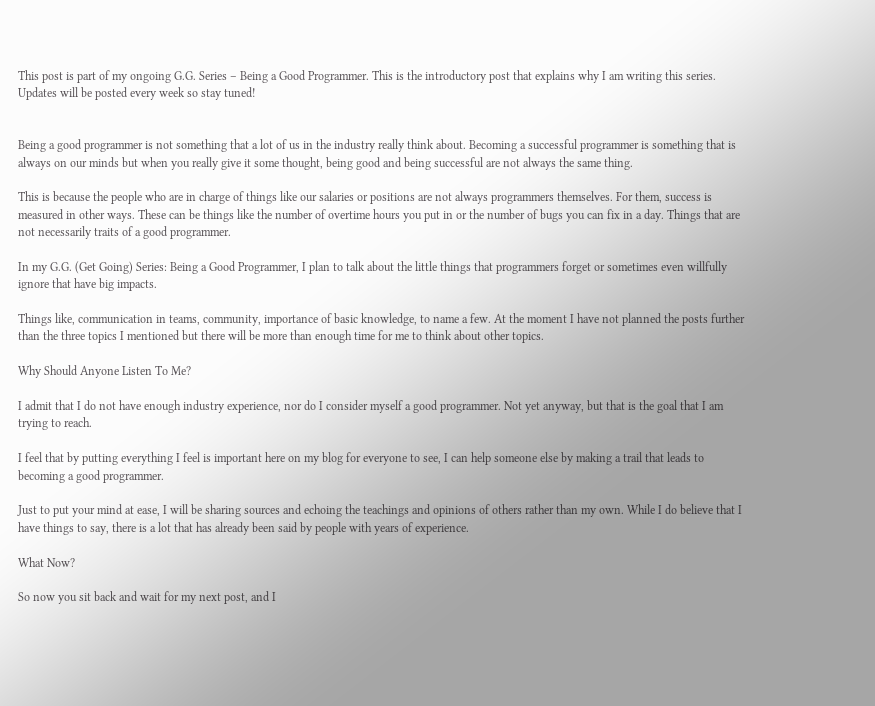This post is part of my ongoing G.G. Series – Being a Good Programmer. This is the introductory post that explains why I am writing this series. Updates will be posted every week so stay tuned!


Being a good programmer is not something that a lot of us in the industry really think about. Becoming a successful programmer is something that is always on our minds but when you really give it some thought, being good and being successful are not always the same thing.

This is because the people who are in charge of things like our salaries or positions are not always programmers themselves. For them, success is measured in other ways. These can be things like the number of overtime hours you put in or the number of bugs you can fix in a day. Things that are not necessarily traits of a good programmer.

In my G.G. (Get Going) Series: Being a Good Programmer, I plan to talk about the little things that programmers forget or sometimes even willfully ignore that have big impacts.

Things like, communication in teams, community, importance of basic knowledge, to name a few. At the moment I have not planned the posts further than the three topics I mentioned but there will be more than enough time for me to think about other topics.

Why Should Anyone Listen To Me?

I admit that I do not have enough industry experience, nor do I consider myself a good programmer. Not yet anyway, but that is the goal that I am trying to reach.

I feel that by putting everything I feel is important here on my blog for everyone to see, I can help someone else by making a trail that leads to becoming a good programmer.

Just to put your mind at ease, I will be sharing sources and echoing the teachings and opinions of others rather than my own. While I do believe that I have things to say, there is a lot that has already been said by people with years of experience.

What Now?

So now you sit back and wait for my next post, and I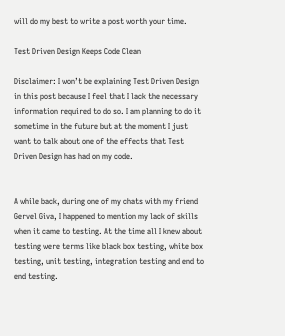will do my best to write a post worth your time.

Test Driven Design Keeps Code Clean

Disclaimer: I won’t be explaining Test Driven Design in this post because I feel that I lack the necessary information required to do so. I am planning to do it sometime in the future but at the moment I just want to talk about one of the effects that Test Driven Design has had on my code.


A while back, during one of my chats with my friend Gervel Giva, I happened to mention my lack of skills when it came to testing. At the time all I knew about testing were terms like black box testing, white box testing, unit testing, integration testing and end to end testing.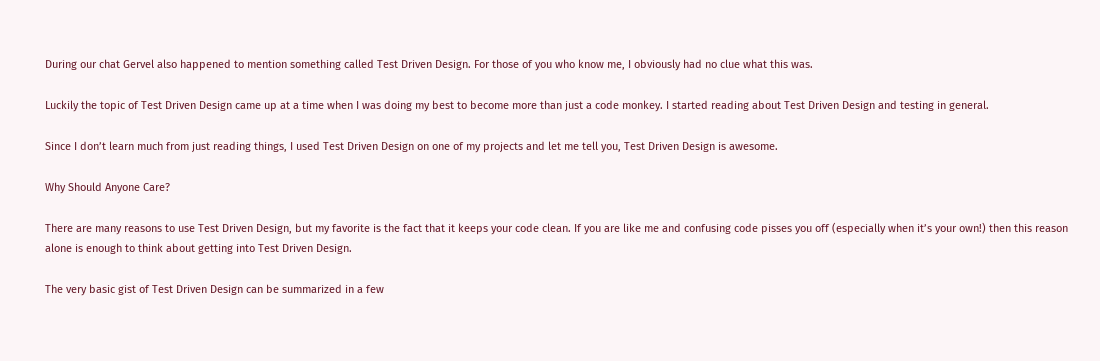During our chat Gervel also happened to mention something called Test Driven Design. For those of you who know me, I obviously had no clue what this was.

Luckily the topic of Test Driven Design came up at a time when I was doing my best to become more than just a code monkey. I started reading about Test Driven Design and testing in general.

Since I don’t learn much from just reading things, I used Test Driven Design on one of my projects and let me tell you, Test Driven Design is awesome.

Why Should Anyone Care?

There are many reasons to use Test Driven Design, but my favorite is the fact that it keeps your code clean. If you are like me and confusing code pisses you off (especially when it’s your own!) then this reason alone is enough to think about getting into Test Driven Design.

The very basic gist of Test Driven Design can be summarized in a few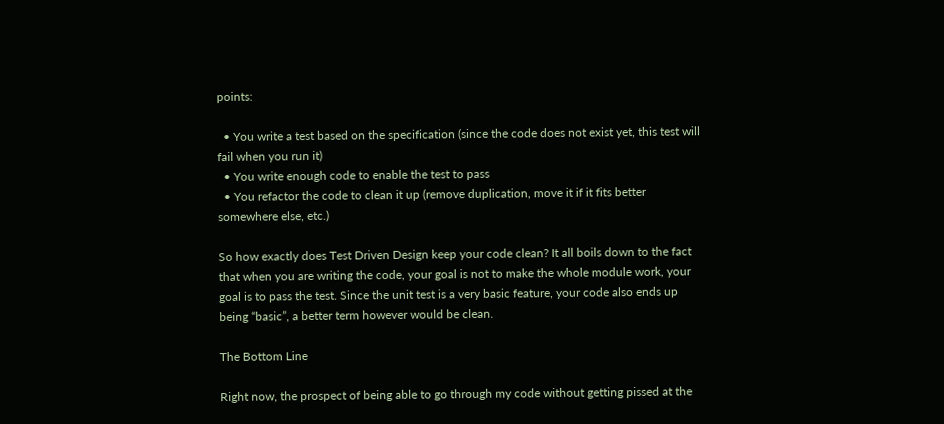points:

  • You write a test based on the specification (since the code does not exist yet, this test will fail when you run it)
  • You write enough code to enable the test to pass
  • You refactor the code to clean it up (remove duplication, move it if it fits better somewhere else, etc.)

So how exactly does Test Driven Design keep your code clean? It all boils down to the fact that when you are writing the code, your goal is not to make the whole module work, your goal is to pass the test. Since the unit test is a very basic feature, your code also ends up being “basic”, a better term however would be clean.

The Bottom Line

Right now, the prospect of being able to go through my code without getting pissed at the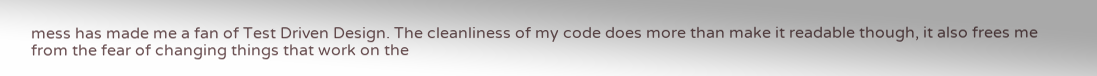mess has made me a fan of Test Driven Design. The cleanliness of my code does more than make it readable though, it also frees me from the fear of changing things that work on the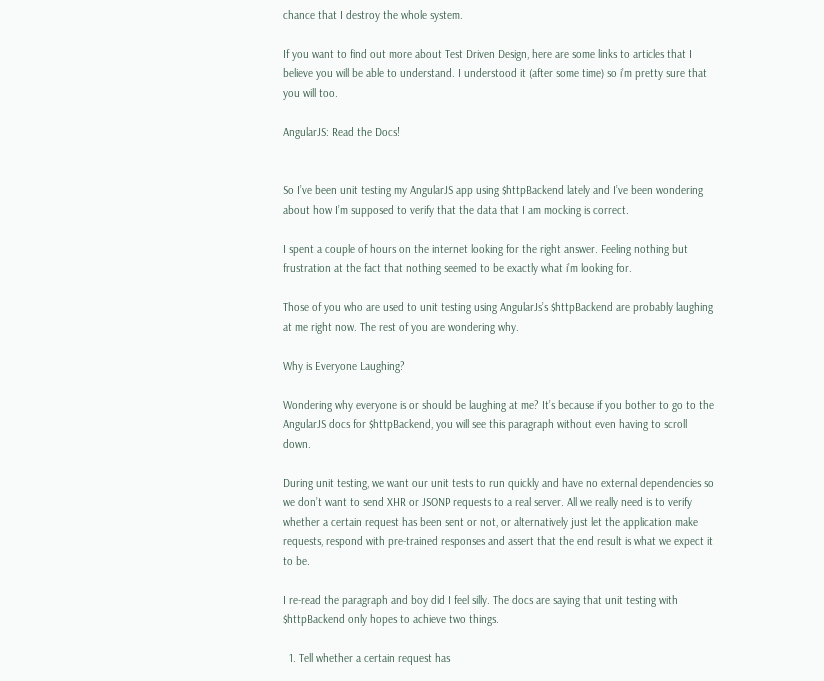chance that I destroy the whole system.

If you want to find out more about Test Driven Design, here are some links to articles that I believe you will be able to understand. I understood it (after some time) so i’m pretty sure that you will too.

AngularJS: Read the Docs!


So I’ve been unit testing my AngularJS app using $httpBackend lately and I’ve been wondering about how I’m supposed to verify that the data that I am mocking is correct.

I spent a couple of hours on the internet looking for the right answer. Feeling nothing but frustration at the fact that nothing seemed to be exactly what i’m looking for.

Those of you who are used to unit testing using AngularJs’s $httpBackend are probably laughing at me right now. The rest of you are wondering why.

Why is Everyone Laughing?

Wondering why everyone is or should be laughing at me? It’s because if you bother to go to the AngularJS docs for $httpBackend, you will see this paragraph without even having to scroll down.

During unit testing, we want our unit tests to run quickly and have no external dependencies so we don’t want to send XHR or JSONP requests to a real server. All we really need is to verify whether a certain request has been sent or not, or alternatively just let the application make requests, respond with pre-trained responses and assert that the end result is what we expect it to be.

I re-read the paragraph and boy did I feel silly. The docs are saying that unit testing with $httpBackend only hopes to achieve two things.

  1. Tell whether a certain request has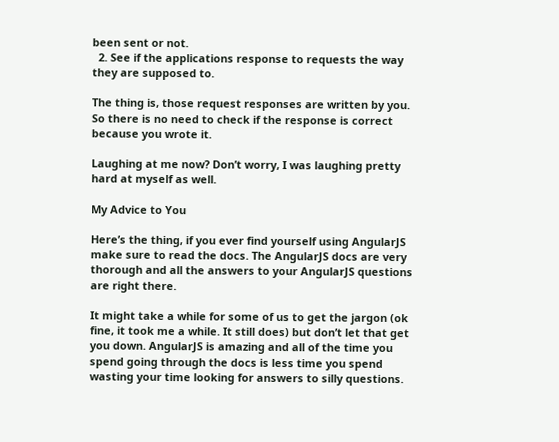been sent or not.
  2. See if the applications response to requests the way they are supposed to.

The thing is, those request responses are written by you. So there is no need to check if the response is correct because you wrote it.

Laughing at me now? Don’t worry, I was laughing pretty hard at myself as well.

My Advice to You

Here’s the thing, if you ever find yourself using AngularJS make sure to read the docs. The AngularJS docs are very thorough and all the answers to your AngularJS questions are right there.

It might take a while for some of us to get the jargon (ok fine, it took me a while. It still does) but don’t let that get you down. AngularJS is amazing and all of the time you spend going through the docs is less time you spend wasting your time looking for answers to silly questions.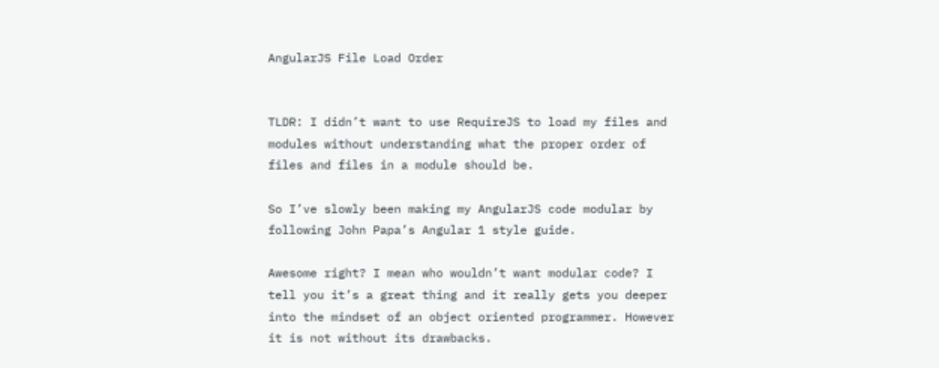AngularJS File Load Order


TLDR: I didn’t want to use RequireJS to load my files and modules without understanding what the proper order of files and files in a module should be.

So I’ve slowly been making my AngularJS code modular by following John Papa’s Angular 1 style guide.

Awesome right? I mean who wouldn’t want modular code? I tell you it’s a great thing and it really gets you deeper into the mindset of an object oriented programmer. However it is not without its drawbacks.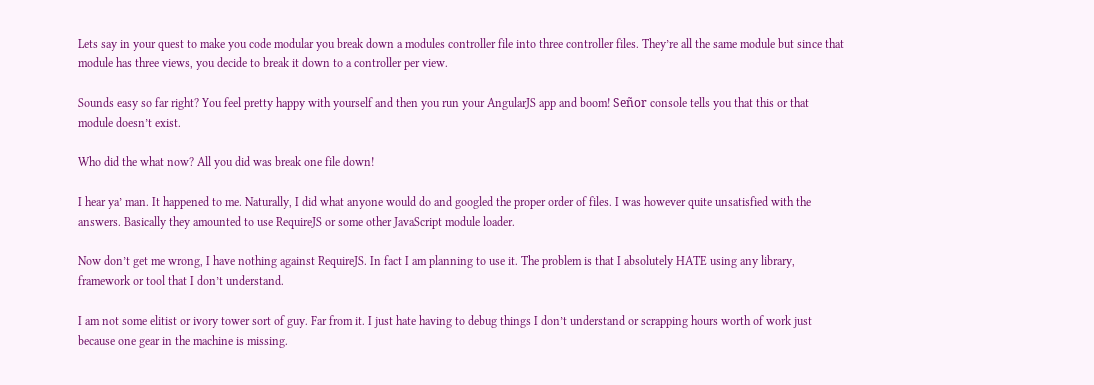Lets say in your quest to make you code modular you break down a modules controller file into three controller files. They’re all the same module but since that module has three views, you decide to break it down to a controller per view.

Sounds easy so far right? You feel pretty happy with yourself and then you run your AngularJS app and boom! Señor console tells you that this or that module doesn’t exist.

Who did the what now? All you did was break one file down!

I hear ya’ man. It happened to me. Naturally, I did what anyone would do and googled the proper order of files. I was however quite unsatisfied with the answers. Basically they amounted to use RequireJS or some other JavaScript module loader.

Now don’t get me wrong, I have nothing against RequireJS. In fact I am planning to use it. The problem is that I absolutely HATE using any library, framework or tool that I don’t understand.

I am not some elitist or ivory tower sort of guy. Far from it. I just hate having to debug things I don’t understand or scrapping hours worth of work just because one gear in the machine is missing.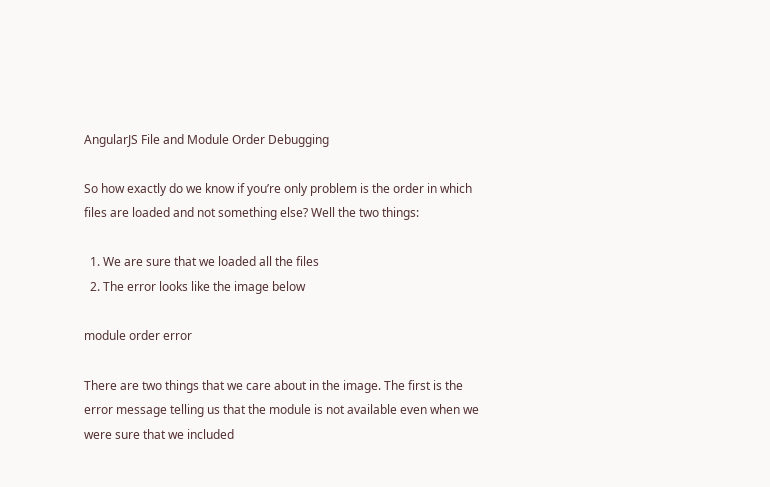AngularJS File and Module Order Debugging

So how exactly do we know if you’re only problem is the order in which files are loaded and not something else? Well the two things:

  1. We are sure that we loaded all the files
  2. The error looks like the image below

module order error

There are two things that we care about in the image. The first is the error message telling us that the module is not available even when we were sure that we included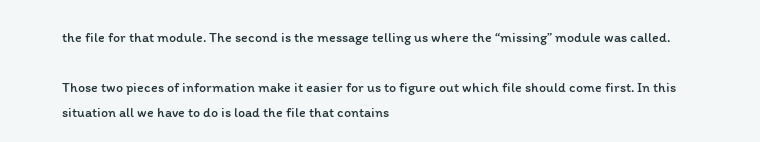the file for that module. The second is the message telling us where the “missing” module was called.

Those two pieces of information make it easier for us to figure out which file should come first. In this situation all we have to do is load the file that contains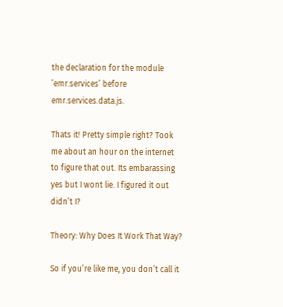the declaration for the module ’emr.services’ before emr.services.data.js.

Thats it! Pretty simple right? Took me about an hour on the internet to figure that out. Its embarassing yes but I wont lie. I figured it out didn’t I?

Theory: Why Does It Work That Way?

So if you’re like me, you don’t call it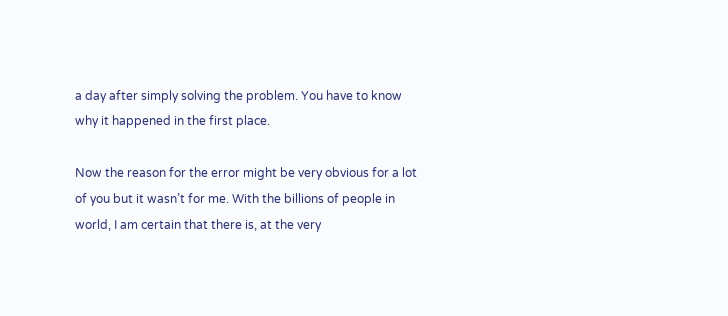a day after simply solving the problem. You have to know why it happened in the first place.

Now the reason for the error might be very obvious for a lot of you but it wasn’t for me. With the billions of people in world, I am certain that there is, at the very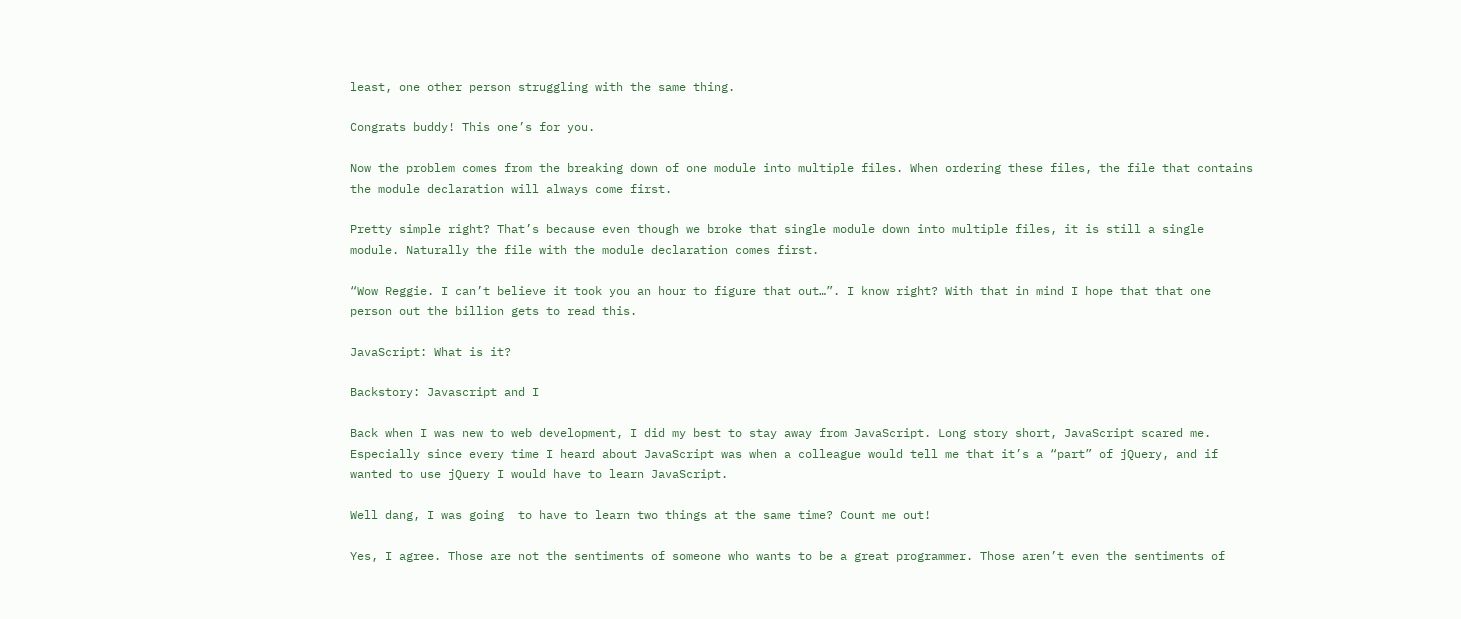least, one other person struggling with the same thing.

Congrats buddy! This one’s for you.

Now the problem comes from the breaking down of one module into multiple files. When ordering these files, the file that contains the module declaration will always come first.

Pretty simple right? That’s because even though we broke that single module down into multiple files, it is still a single module. Naturally the file with the module declaration comes first.

“Wow Reggie. I can’t believe it took you an hour to figure that out…”. I know right? With that in mind I hope that that one person out the billion gets to read this.

JavaScript: What is it?

Backstory: Javascript and I

Back when I was new to web development, I did my best to stay away from JavaScript. Long story short, JavaScript scared me. Especially since every time I heard about JavaScript was when a colleague would tell me that it’s a “part” of jQuery, and if wanted to use jQuery I would have to learn JavaScript.

Well dang, I was going  to have to learn two things at the same time? Count me out!

Yes, I agree. Those are not the sentiments of someone who wants to be a great programmer. Those aren’t even the sentiments of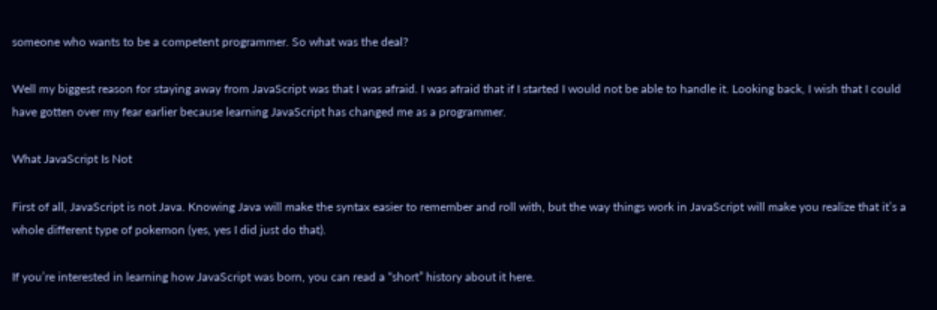someone who wants to be a competent programmer. So what was the deal?

Well my biggest reason for staying away from JavaScript was that I was afraid. I was afraid that if I started I would not be able to handle it. Looking back, I wish that I could have gotten over my fear earlier because learning JavaScript has changed me as a programmer.

What JavaScript Is Not

First of all, JavaScript is not Java. Knowing Java will make the syntax easier to remember and roll with, but the way things work in JavaScript will make you realize that it’s a whole different type of pokemon (yes, yes I did just do that).

If you’re interested in learning how JavaScript was born, you can read a “short” history about it here.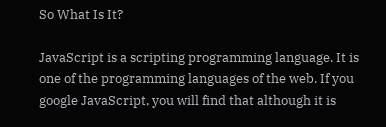So What Is It?

JavaScript is a scripting programming language. It is one of the programming languages of the web. If you google JavaScript, you will find that although it is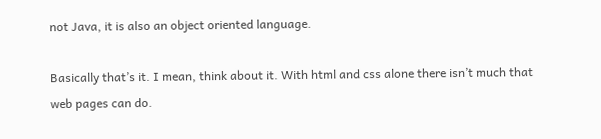not Java, it is also an object oriented language.

Basically that’s it. I mean, think about it. With html and css alone there isn’t much that web pages can do.